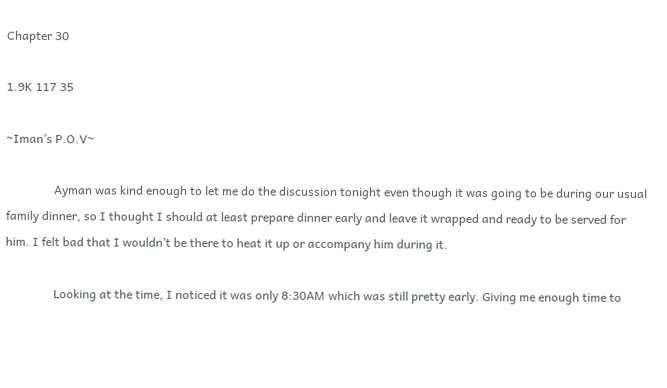Chapter 30

1.9K 117 35

~Iman’s P.O.V~

                Ayman was kind enough to let me do the discussion tonight even though it was going to be during our usual family dinner, so I thought I should at least prepare dinner early and leave it wrapped and ready to be served for him. I felt bad that I wouldn’t be there to heat it up or accompany him during it.

                Looking at the time, I noticed it was only 8:30AM which was still pretty early. Giving me enough time to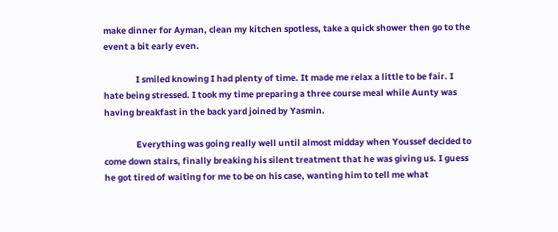make dinner for Ayman, clean my kitchen spotless, take a quick shower then go to the event a bit early even.

                I smiled knowing I had plenty of time. It made me relax a little to be fair. I hate being stressed. I took my time preparing a three course meal while Aunty was having breakfast in the back yard joined by Yasmin.

                Everything was going really well until almost midday when Youssef decided to come down stairs, finally breaking his silent treatment that he was giving us. I guess he got tired of waiting for me to be on his case, wanting him to tell me what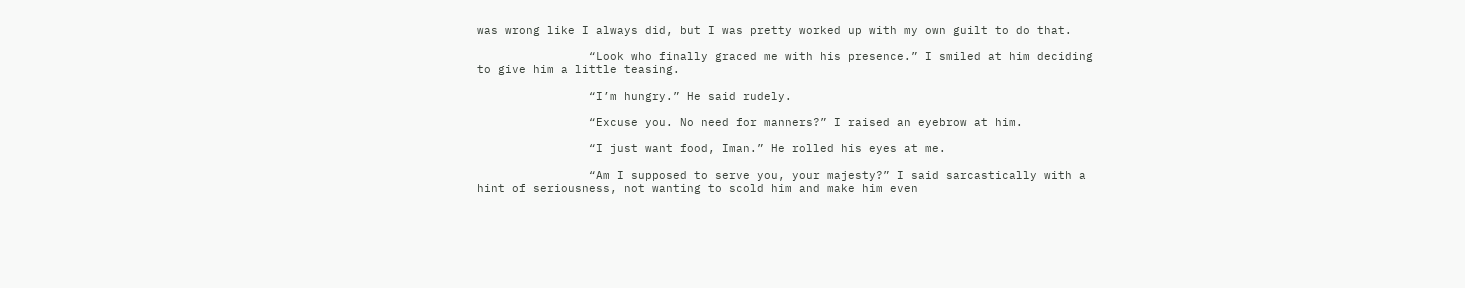was wrong like I always did, but I was pretty worked up with my own guilt to do that.

                “Look who finally graced me with his presence.” I smiled at him deciding to give him a little teasing.

                “I’m hungry.” He said rudely.

                “Excuse you. No need for manners?” I raised an eyebrow at him.

                “I just want food, Iman.” He rolled his eyes at me.

                “Am I supposed to serve you, your majesty?” I said sarcastically with a hint of seriousness, not wanting to scold him and make him even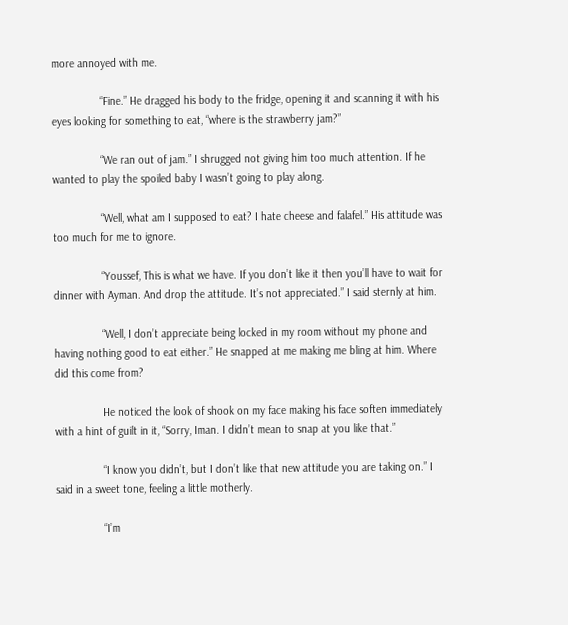more annoyed with me.

                “Fine.” He dragged his body to the fridge, opening it and scanning it with his eyes looking for something to eat, “where is the strawberry jam?”

                “We ran out of jam.” I shrugged not giving him too much attention. If he wanted to play the spoiled baby I wasn’t going to play along.

                “Well, what am I supposed to eat? I hate cheese and falafel.” His attitude was too much for me to ignore.

                “Youssef, This is what we have. If you don’t like it then you’ll have to wait for dinner with Ayman. And drop the attitude. It’s not appreciated.” I said sternly at him.

                “Well, I don’t appreciate being locked in my room without my phone and having nothing good to eat either.” He snapped at me making me bling at him. Where did this come from?

                He noticed the look of shook on my face making his face soften immediately with a hint of guilt in it, “Sorry, Iman. I didn’t mean to snap at you like that.”

                “I know you didn’t, but I don’t like that new attitude you are taking on.” I said in a sweet tone, feeling a little motherly.

                “I’m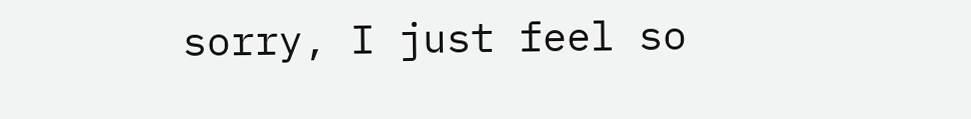sorry, I just feel so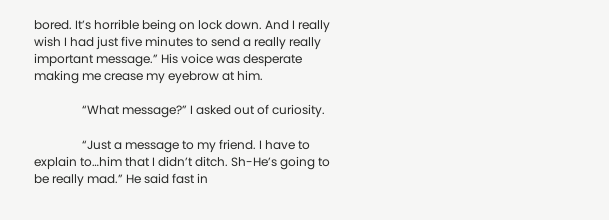bored. It’s horrible being on lock down. And I really wish I had just five minutes to send a really really important message.” His voice was desperate making me crease my eyebrow at him.

                “What message?” I asked out of curiosity.

                “Just a message to my friend. I have to explain to…him that I didn’t ditch. Sh-He’s going to be really mad.” He said fast in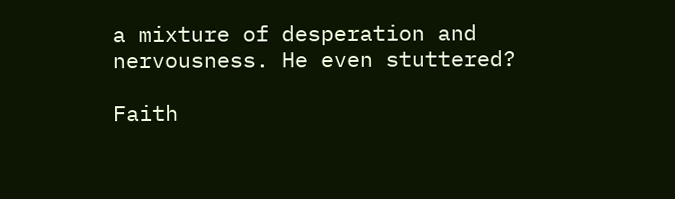a mixture of desperation and nervousness. He even stuttered?

Faith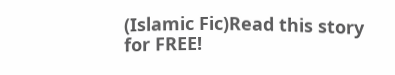(Islamic Fic)Read this story for FREE!